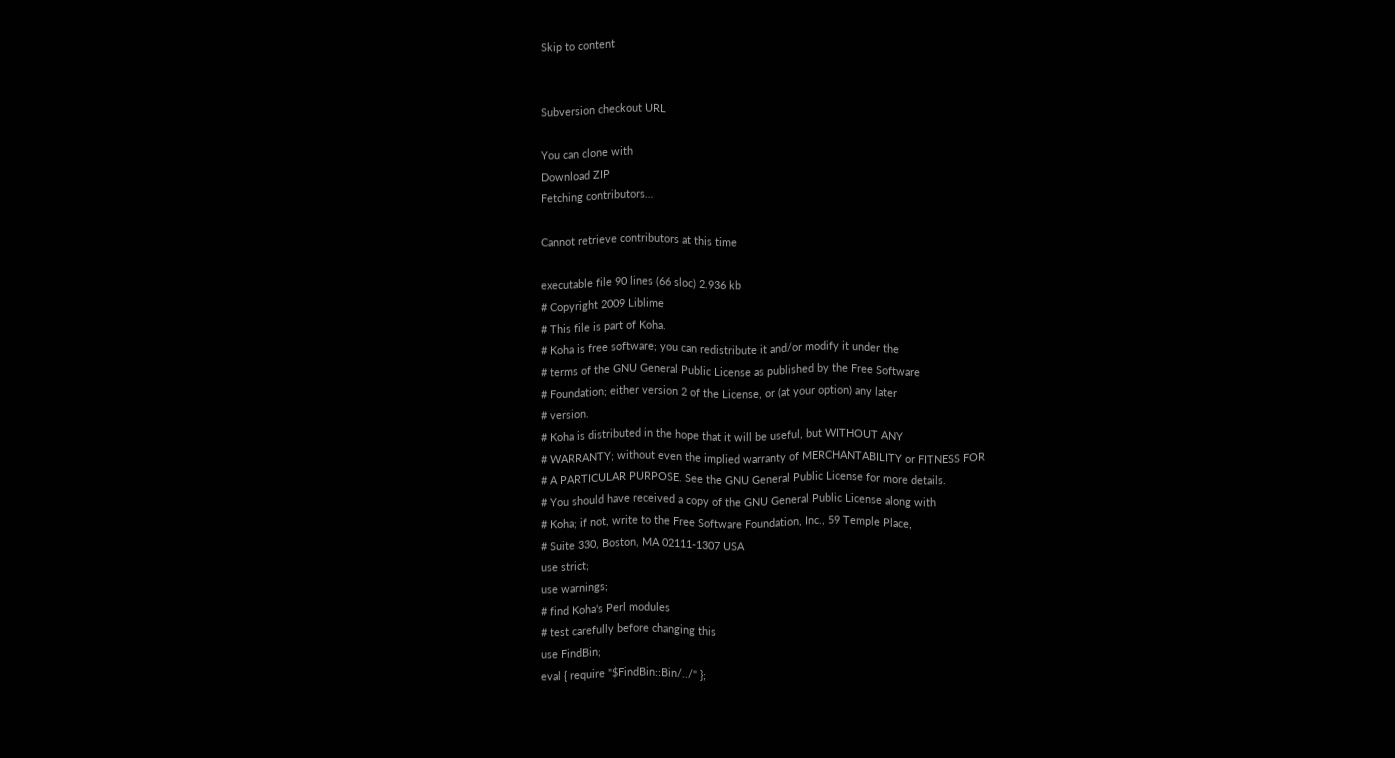Skip to content


Subversion checkout URL

You can clone with
Download ZIP
Fetching contributors…

Cannot retrieve contributors at this time

executable file 90 lines (66 sloc) 2.936 kb
# Copyright 2009 Liblime
# This file is part of Koha.
# Koha is free software; you can redistribute it and/or modify it under the
# terms of the GNU General Public License as published by the Free Software
# Foundation; either version 2 of the License, or (at your option) any later
# version.
# Koha is distributed in the hope that it will be useful, but WITHOUT ANY
# WARRANTY; without even the implied warranty of MERCHANTABILITY or FITNESS FOR
# A PARTICULAR PURPOSE. See the GNU General Public License for more details.
# You should have received a copy of the GNU General Public License along with
# Koha; if not, write to the Free Software Foundation, Inc., 59 Temple Place,
# Suite 330, Boston, MA 02111-1307 USA
use strict;
use warnings;
# find Koha's Perl modules
# test carefully before changing this
use FindBin;
eval { require "$FindBin::Bin/../" };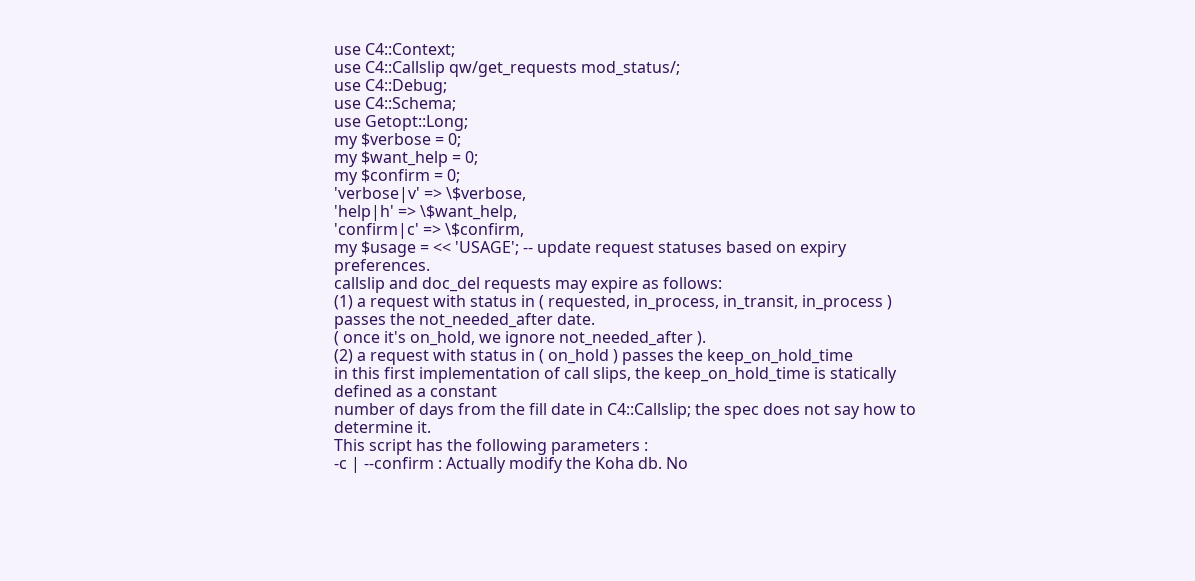use C4::Context;
use C4::Callslip qw/get_requests mod_status/;
use C4::Debug;
use C4::Schema;
use Getopt::Long;
my $verbose = 0;
my $want_help = 0;
my $confirm = 0;
'verbose|v' => \$verbose,
'help|h' => \$want_help,
'confirm|c' => \$confirm,
my $usage = << 'USAGE'; -- update request statuses based on expiry preferences.
callslip and doc_del requests may expire as follows:
(1) a request with status in ( requested, in_process, in_transit, in_process ) passes the not_needed_after date.
( once it's on_hold, we ignore not_needed_after ).
(2) a request with status in ( on_hold ) passes the keep_on_hold_time
in this first implementation of call slips, the keep_on_hold_time is statically defined as a constant
number of days from the fill date in C4::Callslip; the spec does not say how to determine it.
This script has the following parameters :
-c | --confirm : Actually modify the Koha db. No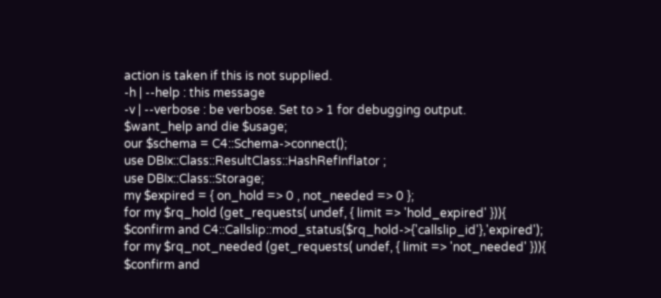action is taken if this is not supplied.
-h | --help : this message
-v | --verbose : be verbose. Set to > 1 for debugging output.
$want_help and die $usage;
our $schema = C4::Schema->connect();
use DBIx::Class::ResultClass::HashRefInflator ;
use DBIx::Class::Storage;
my $expired = { on_hold => 0 , not_needed => 0 };
for my $rq_hold (get_requests( undef, { limit => 'hold_expired' })){
$confirm and C4::Callslip::mod_status($rq_hold->{'callslip_id'},'expired');
for my $rq_not_needed (get_requests( undef, { limit => 'not_needed' })){
$confirm and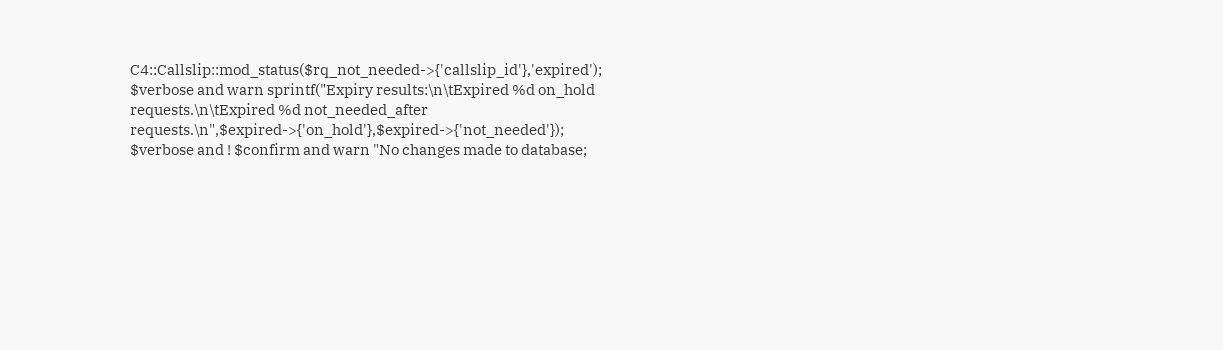C4::Callslip::mod_status($rq_not_needed->{'callslip_id'},'expired');
$verbose and warn sprintf("Expiry results:\n\tExpired %d on_hold requests.\n\tExpired %d not_needed_after requests.\n",$expired->{'on_hold'},$expired->{'not_needed'});
$verbose and ! $confirm and warn "No changes made to database;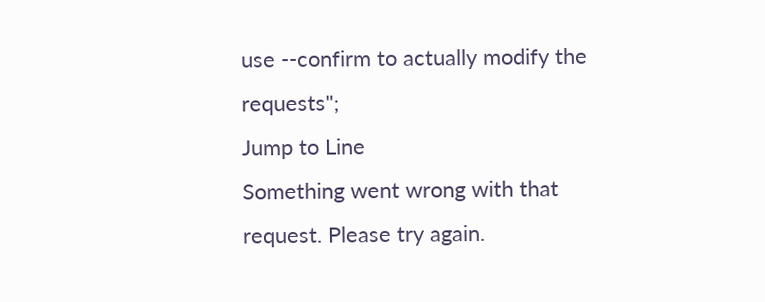use --confirm to actually modify the requests";
Jump to Line
Something went wrong with that request. Please try again.